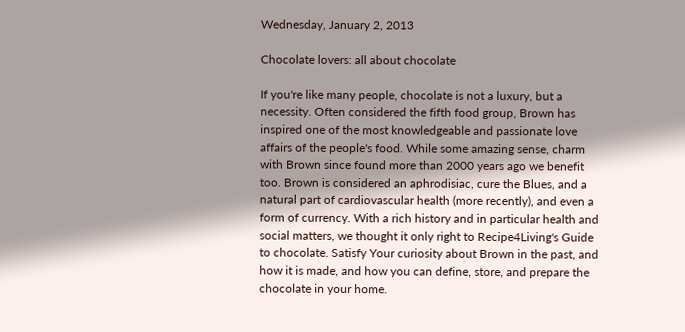Wednesday, January 2, 2013

Chocolate lovers: all about chocolate

If you're like many people, chocolate is not a luxury, but a necessity. Often considered the fifth food group, Brown has inspired one of the most knowledgeable and passionate love affairs of the people's food. While some amazing sense, charm with Brown since found more than 2000 years ago we benefit too. Brown is considered an aphrodisiac, cure the Blues, and a natural part of cardiovascular health (more recently), and even a form of currency. With a rich history and in particular health and social matters, we thought it only right to Recipe4Living's Guide to chocolate. Satisfy Your curiosity about Brown in the past, and how it is made, and how you can define, store, and prepare the chocolate in your home.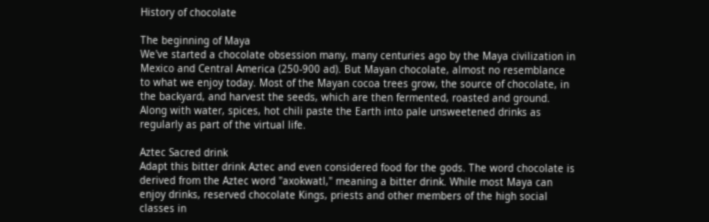History of chocolate

The beginning of Maya
We've started a chocolate obsession many, many centuries ago by the Maya civilization in Mexico and Central America (250-900 ad). But Mayan chocolate, almost no resemblance to what we enjoy today. Most of the Mayan cocoa trees grow, the source of chocolate, in the backyard, and harvest the seeds, which are then fermented, roasted and ground. Along with water, spices, hot chili paste the Earth into pale unsweetened drinks as regularly as part of the virtual life.

Aztec Sacred drink
Adapt this bitter drink Aztec and even considered food for the gods. The word chocolate is derived from the Aztec word "axokwatl," meaning a bitter drink. While most Maya can enjoy drinks, reserved chocolate Kings, priests and other members of the high social classes in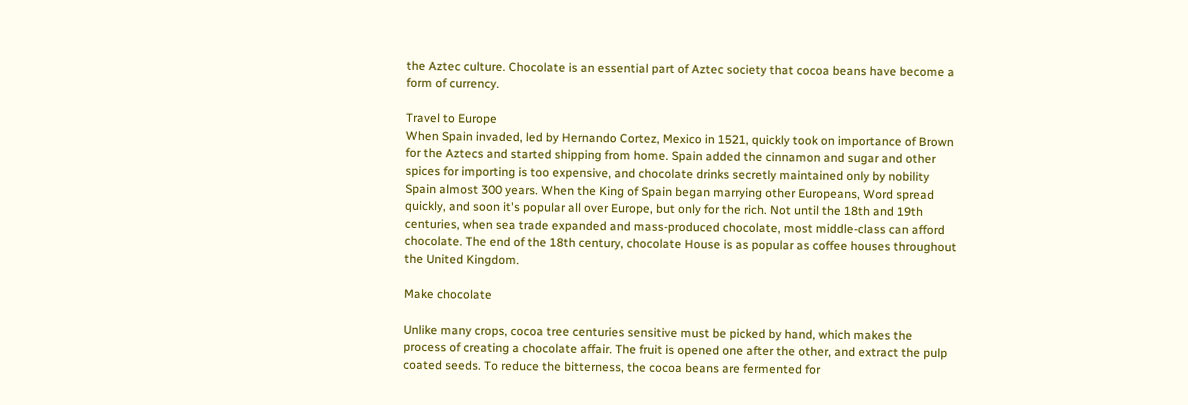the Aztec culture. Chocolate is an essential part of Aztec society that cocoa beans have become a form of currency.

Travel to Europe
When Spain invaded, led by Hernando Cortez, Mexico in 1521, quickly took on importance of Brown for the Aztecs and started shipping from home. Spain added the cinnamon and sugar and other spices for importing is too expensive, and chocolate drinks secretly maintained only by nobility Spain almost 300 years. When the King of Spain began marrying other Europeans, Word spread quickly, and soon it's popular all over Europe, but only for the rich. Not until the 18th and 19th centuries, when sea trade expanded and mass-produced chocolate, most middle-class can afford chocolate. The end of the 18th century, chocolate House is as popular as coffee houses throughout the United Kingdom.

Make chocolate

Unlike many crops, cocoa tree centuries sensitive must be picked by hand, which makes the process of creating a chocolate affair. The fruit is opened one after the other, and extract the pulp coated seeds. To reduce the bitterness, the cocoa beans are fermented for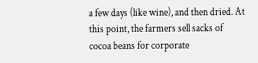a few days (like wine), and then dried. At this point, the farmers sell sacks of cocoa beans for corporate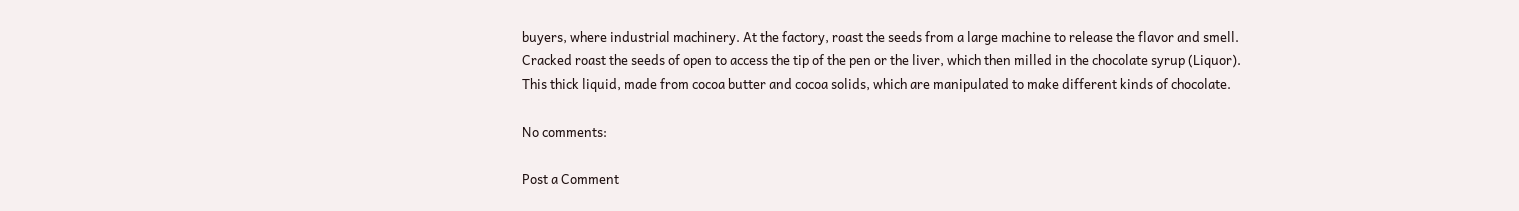buyers, where industrial machinery. At the factory, roast the seeds from a large machine to release the flavor and smell. Cracked roast the seeds of open to access the tip of the pen or the liver, which then milled in the chocolate syrup (Liquor). This thick liquid, made from cocoa butter and cocoa solids, which are manipulated to make different kinds of chocolate.

No comments:

Post a Comment